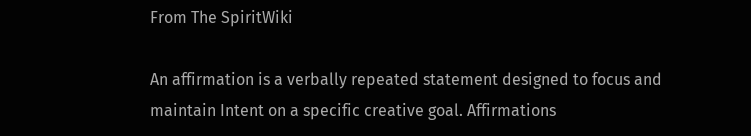From The SpiritWiki

An affirmation is a verbally repeated statement designed to focus and maintain Intent on a specific creative goal. Affirmations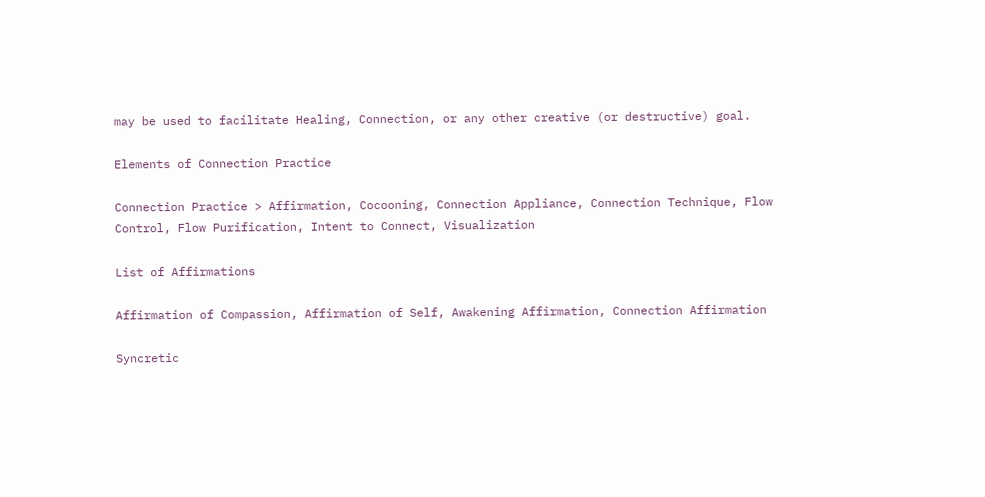may be used to facilitate Healing, Connection, or any other creative (or destructive) goal.

Elements of Connection Practice

Connection Practice > Affirmation, Cocooning, Connection Appliance, Connection Technique, Flow Control, Flow Purification, Intent to Connect, Visualization

List of Affirmations

Affirmation of Compassion, Affirmation of Self, Awakening Affirmation, Connection Affirmation

Syncretic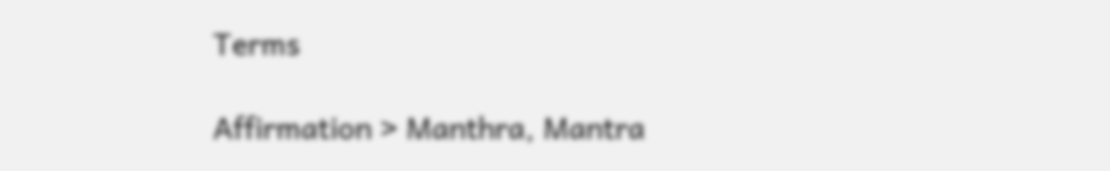Terms

Affirmation > Manthra, Mantra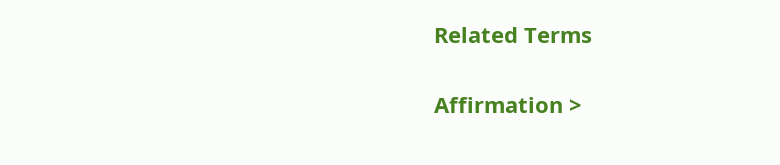Related Terms

Affirmation >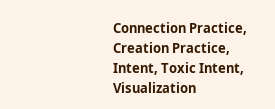Connection Practice, Creation Practice, Intent, Toxic Intent, Visualization